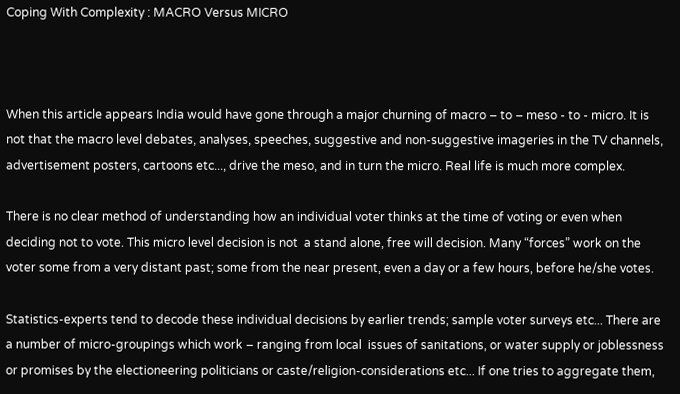Coping With Complexity : MACRO Versus MICRO



When this article appears India would have gone through a major churning of macro – to – meso - to - micro. It is not that the macro level debates, analyses, speeches, suggestive and non-suggestive imageries in the TV channels, advertisement posters, cartoons etc..., drive the meso, and in turn the micro. Real life is much more complex.

There is no clear method of understanding how an individual voter thinks at the time of voting or even when deciding not to vote. This micro level decision is not  a stand alone, free will decision. Many “forces” work on the voter some from a very distant past; some from the near present, even a day or a few hours, before he/she votes.

Statistics-experts tend to decode these individual decisions by earlier trends; sample voter surveys etc... There are a number of micro-groupings which work – ranging from local  issues of sanitations, or water supply or joblessness or promises by the electioneering politicians or caste/religion-considerations etc... If one tries to aggregate them,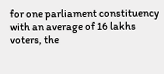for one parliament constituency with an average of 16 lakhs voters, the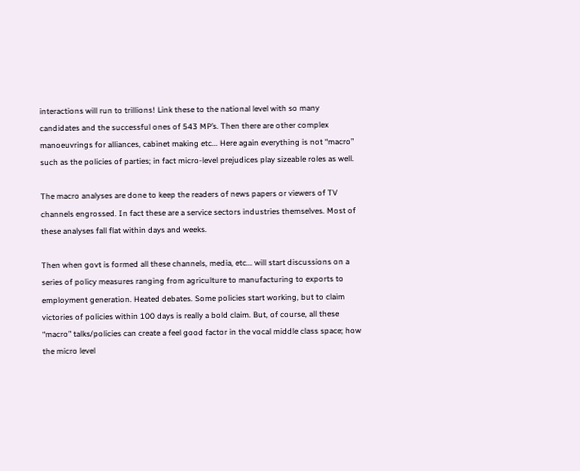interactions will run to trillions! Link these to the national level with so many candidates and the successful ones of 543 MP’s. Then there are other complex manoeuvrings for alliances, cabinet making etc... Here again everything is not “macro” such as the policies of parties; in fact micro-level prejudices play sizeable roles as well.

The macro analyses are done to keep the readers of news papers or viewers of TV channels engrossed. In fact these are a service sectors industries themselves. Most of these analyses fall flat within days and weeks.

Then when govt is formed all these channels, media, etc... will start discussions on a series of policy measures ranging from agriculture to manufacturing to exports to employment generation. Heated debates. Some policies start working, but to claim victories of policies within 100 days is really a bold claim. But, of course, all these “macro” talks/policies can create a feel good factor in the vocal middle class space; how the micro level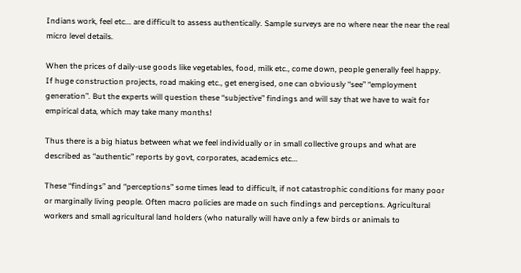Indians work, feel etc... are difficult to assess authentically. Sample surveys are no where near the near the real micro level details.

When the prices of daily-use goods like vegetables, food, milk etc., come down, people generally feel happy. If huge construction projects, road making etc., get energised, one can obviously “see” “employment generation”. But the experts will question these “subjective” findings and will say that we have to wait for empirical data, which may take many months!

Thus there is a big hiatus between what we feel individually or in small collective groups and what are described as “authentic” reports by govt, corporates, academics etc...

These “findings” and “perceptions” some times lead to difficult, if not catastrophic conditions for many poor or marginally living people. Often macro policies are made on such findings and perceptions. Agricultural workers and small agricultural land holders (who naturally will have only a few birds or animals to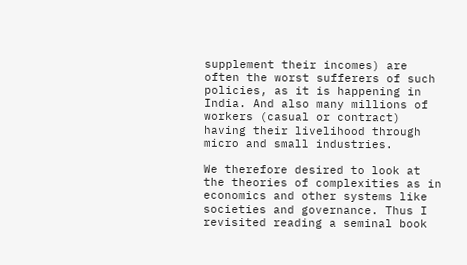supplement their incomes) are often the worst sufferers of such policies, as it is happening in India. And also many millions of workers (casual or contract) having their livelihood through micro and small industries.

We therefore desired to look at the theories of complexities as in economics and other systems like societies and governance. Thus I revisited reading a seminal book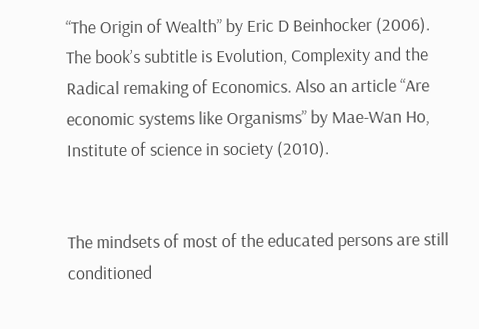“The Origin of Wealth” by Eric D Beinhocker (2006). The book’s subtitle is Evolution, Complexity and the Radical remaking of Economics. Also an article “Are economic systems like Organisms” by Mae-Wan Ho, Institute of science in society (2010).


The mindsets of most of the educated persons are still conditioned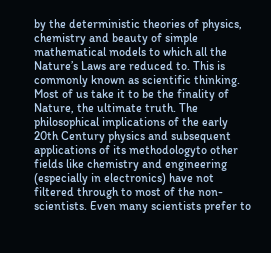by the deterministic theories of physics, chemistry and beauty of simple mathematical models to which all the Nature’s Laws are reduced to. This is commonly known as scientific thinking. Most of us take it to be the finality of Nature, the ultimate truth. The philosophical implications of the early 20th Century physics and subsequent applications of its methodologyto other fields like chemistry and engineering (especially in electronics) have not filtered through to most of the non-scientists. Even many scientists prefer to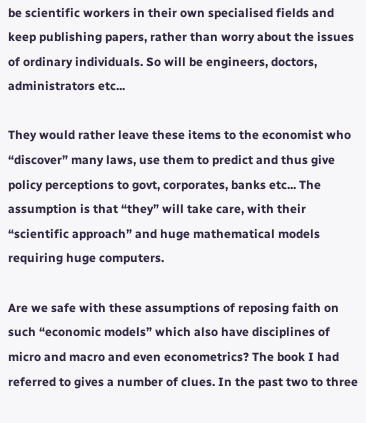be scientific workers in their own specialised fields and keep publishing papers, rather than worry about the issues of ordinary individuals. So will be engineers, doctors, administrators etc...

They would rather leave these items to the economist who “discover” many laws, use them to predict and thus give policy perceptions to govt, corporates, banks etc... The assumption is that “they” will take care, with their “scientific approach” and huge mathematical models requiring huge computers.

Are we safe with these assumptions of reposing faith on such “economic models” which also have disciplines of micro and macro and even econometrics? The book I had referred to gives a number of clues. In the past two to three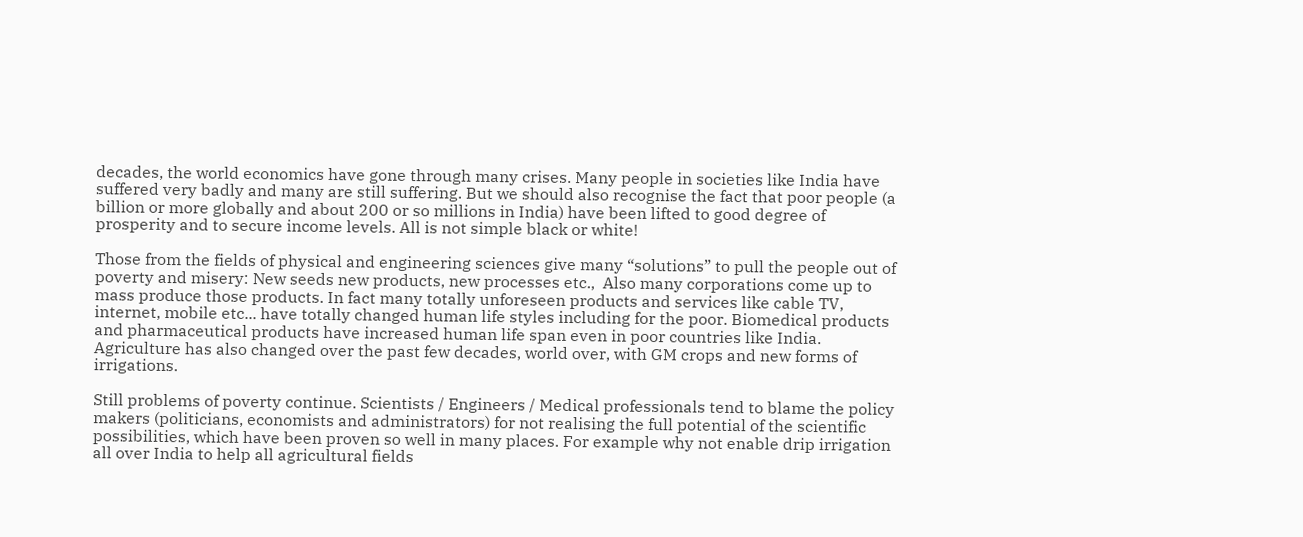decades, the world economics have gone through many crises. Many people in societies like India have suffered very badly and many are still suffering. But we should also recognise the fact that poor people (a billion or more globally and about 200 or so millions in India) have been lifted to good degree of prosperity and to secure income levels. All is not simple black or white!

Those from the fields of physical and engineering sciences give many “solutions” to pull the people out of poverty and misery: New seeds new products, new processes etc.,  Also many corporations come up to mass produce those products. In fact many totally unforeseen products and services like cable TV, internet, mobile etc... have totally changed human life styles including for the poor. Biomedical products and pharmaceutical products have increased human life span even in poor countries like India. Agriculture has also changed over the past few decades, world over, with GM crops and new forms of irrigations.

Still problems of poverty continue. Scientists / Engineers / Medical professionals tend to blame the policy makers (politicians, economists and administrators) for not realising the full potential of the scientific possibilities, which have been proven so well in many places. For example why not enable drip irrigation all over India to help all agricultural fields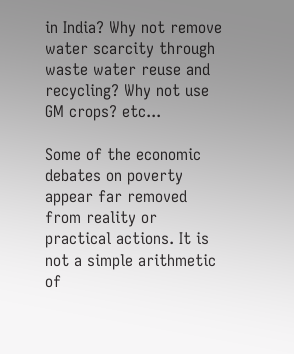in India? Why not remove water scarcity through waste water reuse and recycling? Why not use GM crops? etc...

Some of the economic debates on poverty appear far removed from reality or practical actions. It is not a simple arithmetic of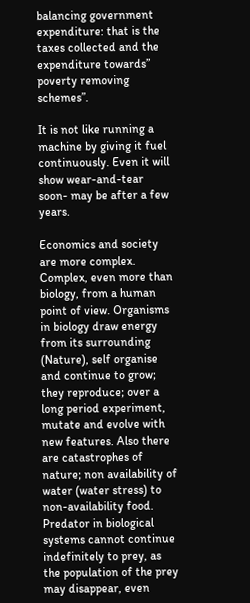balancing government expenditure: that is the taxes collected and the expenditure towards” poverty removing schemes”.

It is not like running a machine by giving it fuel continuously. Even it will show wear-and-tear soon- may be after a few years.

Economics and society are more complex. Complex, even more than biology, from a human point of view. Organisms in biology draw energy from its surrounding (Nature), self organise and continue to grow; they reproduce; over a long period experiment, mutate and evolve with new features. Also there are catastrophes of nature; non availability of water (water stress) to non-availability food. Predator in biological systems cannot continue indefinitely to prey, as the population of the prey may disappear, even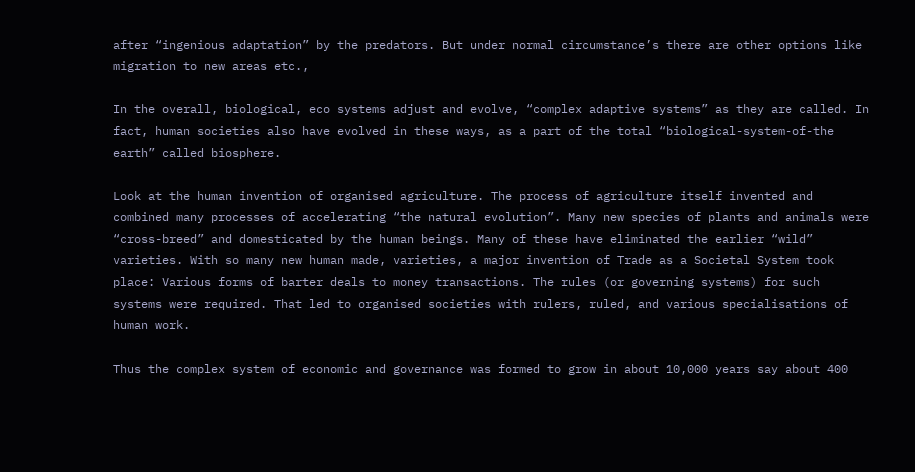after “ingenious adaptation” by the predators. But under normal circumstance’s there are other options like migration to new areas etc.,

In the overall, biological, eco systems adjust and evolve, “complex adaptive systems” as they are called. In fact, human societies also have evolved in these ways, as a part of the total “biological-system-of-the earth” called biosphere.

Look at the human invention of organised agriculture. The process of agriculture itself invented and combined many processes of accelerating “the natural evolution”. Many new species of plants and animals were “cross-breed” and domesticated by the human beings. Many of these have eliminated the earlier “wild” varieties. With so many new human made, varieties, a major invention of Trade as a Societal System took place: Various forms of barter deals to money transactions. The rules (or governing systems) for such systems were required. That led to organised societies with rulers, ruled, and various specialisations of human work.

Thus the complex system of economic and governance was formed to grow in about 10,000 years say about 400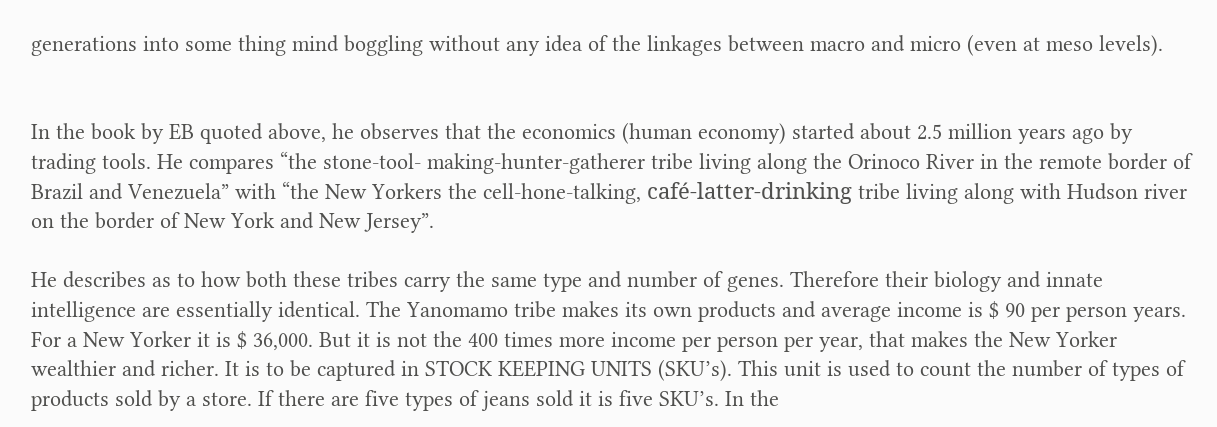generations into some thing mind boggling without any idea of the linkages between macro and micro (even at meso levels).


In the book by EB quoted above, he observes that the economics (human economy) started about 2.5 million years ago by trading tools. He compares “the stone-tool- making-hunter-gatherer tribe living along the Orinoco River in the remote border of Brazil and Venezuela” with “the New Yorkers the cell-hone-talking, café-latter-drinking tribe living along with Hudson river on the border of New York and New Jersey”.

He describes as to how both these tribes carry the same type and number of genes. Therefore their biology and innate intelligence are essentially identical. The Yanomamo tribe makes its own products and average income is $ 90 per person years. For a New Yorker it is $ 36,000. But it is not the 400 times more income per person per year, that makes the New Yorker wealthier and richer. It is to be captured in STOCK KEEPING UNITS (SKU’s). This unit is used to count the number of types of products sold by a store. If there are five types of jeans sold it is five SKU’s. In the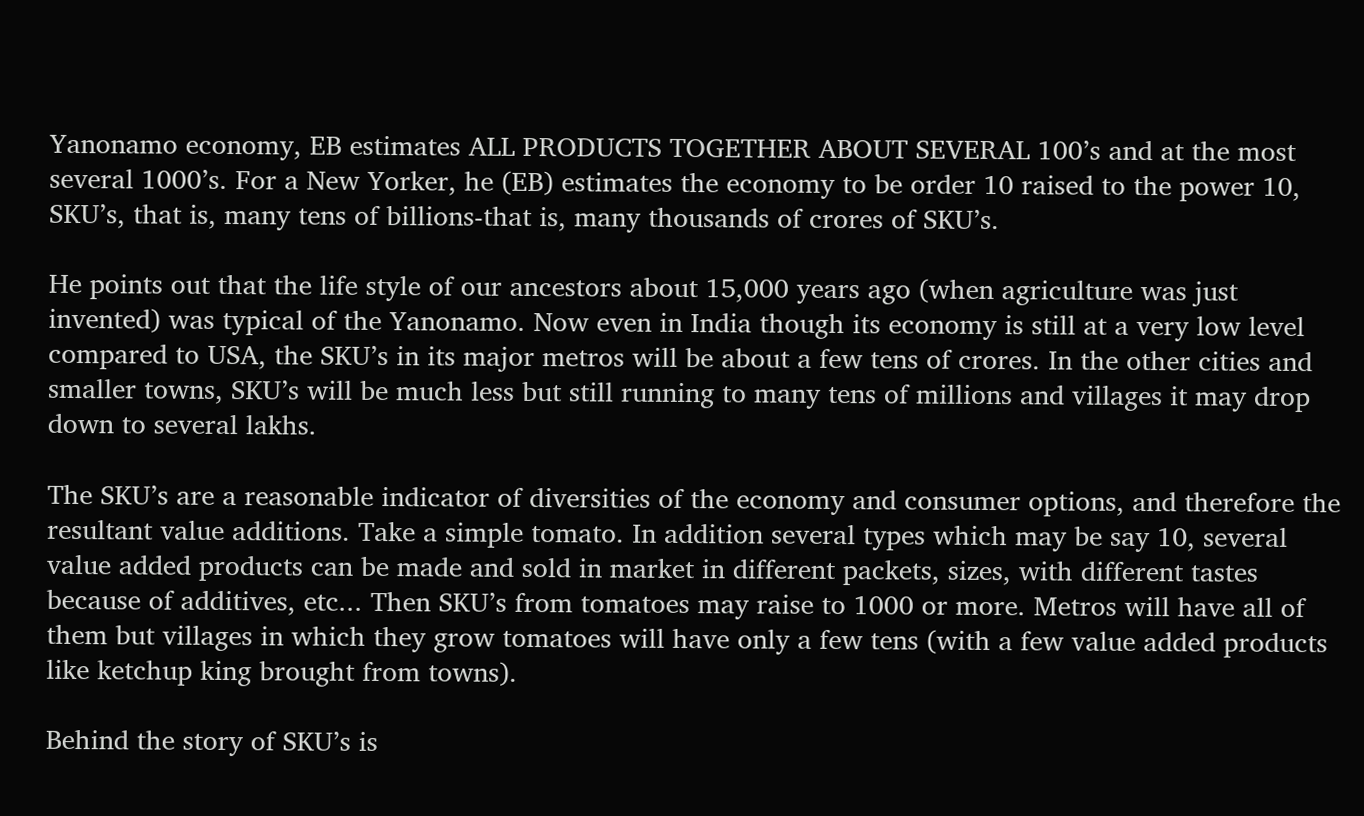Yanonamo economy, EB estimates ALL PRODUCTS TOGETHER ABOUT SEVERAL 100’s and at the most several 1000’s. For a New Yorker, he (EB) estimates the economy to be order 10 raised to the power 10, SKU’s, that is, many tens of billions-that is, many thousands of crores of SKU’s.

He points out that the life style of our ancestors about 15,000 years ago (when agriculture was just invented) was typical of the Yanonamo. Now even in India though its economy is still at a very low level compared to USA, the SKU’s in its major metros will be about a few tens of crores. In the other cities and smaller towns, SKU’s will be much less but still running to many tens of millions and villages it may drop down to several lakhs.

The SKU’s are a reasonable indicator of diversities of the economy and consumer options, and therefore the resultant value additions. Take a simple tomato. In addition several types which may be say 10, several value added products can be made and sold in market in different packets, sizes, with different tastes because of additives, etc... Then SKU’s from tomatoes may raise to 1000 or more. Metros will have all of them but villages in which they grow tomatoes will have only a few tens (with a few value added products like ketchup king brought from towns).

Behind the story of SKU’s is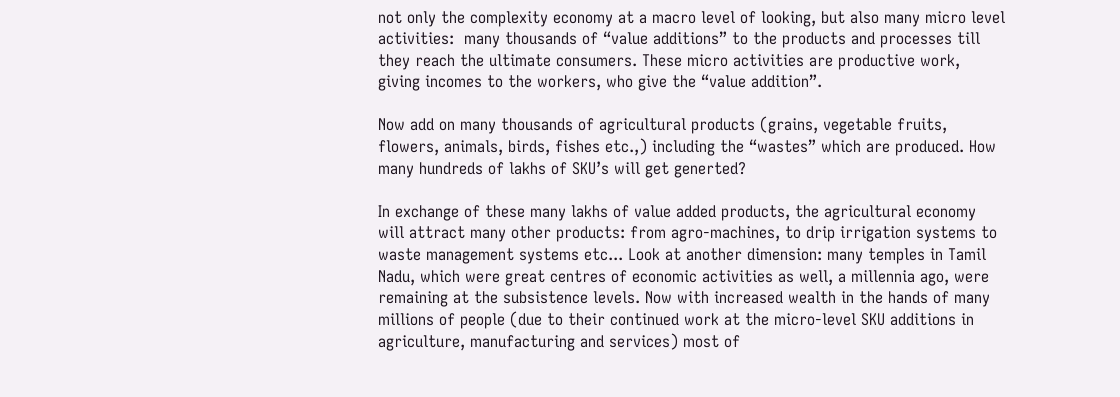not only the complexity economy at a macro level of looking, but also many micro level activities:  many thousands of “value additions” to the products and processes till they reach the ultimate consumers. These micro activities are productive work, giving incomes to the workers, who give the “value addition”.

Now add on many thousands of agricultural products (grains, vegetable fruits, flowers, animals, birds, fishes etc.,) including the “wastes” which are produced. How many hundreds of lakhs of SKU’s will get generted?

In exchange of these many lakhs of value added products, the agricultural economy will attract many other products: from agro-machines, to drip irrigation systems to waste management systems etc... Look at another dimension: many temples in Tamil Nadu, which were great centres of economic activities as well, a millennia ago, were remaining at the subsistence levels. Now with increased wealth in the hands of many millions of people (due to their continued work at the micro-level SKU additions in agriculture, manufacturing and services) most of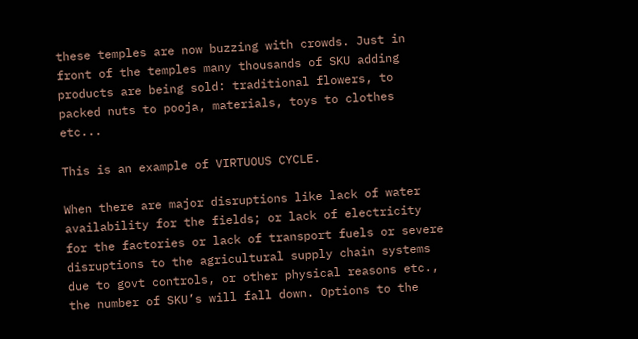these temples are now buzzing with crowds. Just in front of the temples many thousands of SKU adding products are being sold: traditional flowers, to packed nuts to pooja, materials, toys to clothes etc...

This is an example of VIRTUOUS CYCLE.

When there are major disruptions like lack of water availability for the fields; or lack of electricity for the factories or lack of transport fuels or severe disruptions to the agricultural supply chain systems due to govt controls, or other physical reasons etc., the number of SKU’s will fall down. Options to the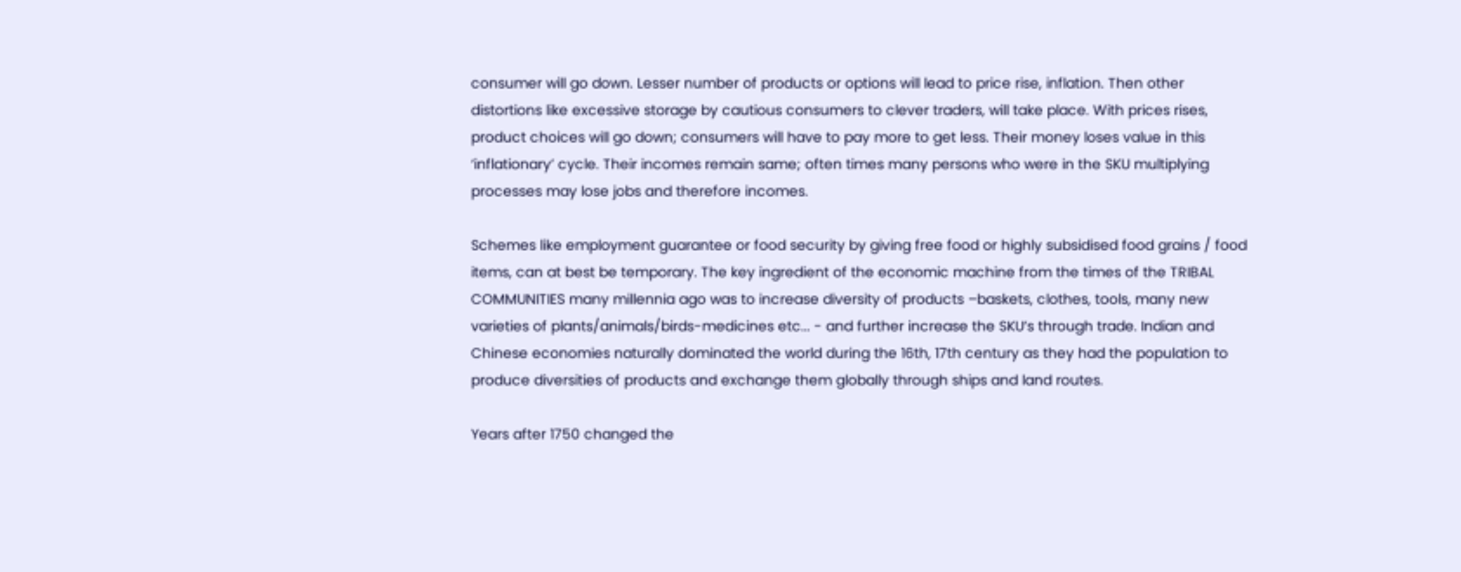consumer will go down. Lesser number of products or options will lead to price rise, inflation. Then other distortions like excessive storage by cautious consumers to clever traders, will take place. With prices rises, product choices will go down; consumers will have to pay more to get less. Their money loses value in this ‘inflationary’ cycle. Their incomes remain same; often times many persons who were in the SKU multiplying processes may lose jobs and therefore incomes.

Schemes like employment guarantee or food security by giving free food or highly subsidised food grains / food items, can at best be temporary. The key ingredient of the economic machine from the times of the TRIBAL COMMUNITIES many millennia ago was to increase diversity of products –baskets, clothes, tools, many new varieties of plants/animals/birds-medicines etc... - and further increase the SKU’s through trade. Indian and Chinese economies naturally dominated the world during the 16th, 17th century as they had the population to produce diversities of products and exchange them globally through ships and land routes.

Years after 1750 changed the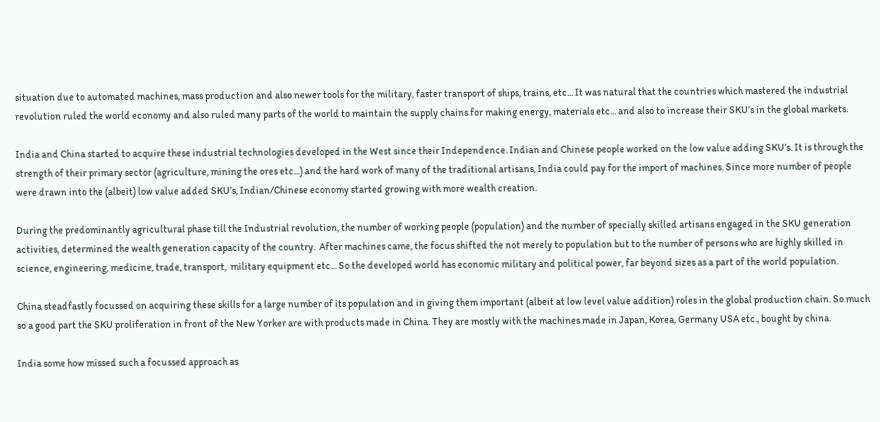situation due to automated machines, mass production and also newer tools for the military, faster transport of ships, trains, etc... It was natural that the countries which mastered the industrial revolution ruled the world economy and also ruled many parts of the world to maintain the supply chains for making energy, materials etc... and also to increase their SKU’s in the global markets.

India and China started to acquire these industrial technologies developed in the West since their Independence. Indian and Chinese people worked on the low value adding SKU’s. It is through the strength of their primary sector (agriculture, mining the ores etc...) and the hard work of many of the traditional artisans, India could pay for the import of machines. Since more number of people were drawn into the (albeit) low value added SKU’s, Indian/Chinese economy started growing with more wealth creation.

During the predominantly agricultural phase till the Industrial revolution, the number of working people (population) and the number of specially skilled artisans engaged in the SKU generation activities, determined the wealth generation capacity of the country.  After machines came, the focus shifted the not merely to population but to the number of persons who are highly skilled in science, engineering, medicine, trade, transport,  military equipment etc... So the developed world has economic military and political power, far beyond sizes as a part of the world population.

China steadfastly focussed on acquiring these skills for a large number of its population and in giving them important (albeit at low level value addition) roles in the global production chain. So much so a good part the SKU proliferation in front of the New Yorker are with products made in China. They are mostly with the machines made in Japan, Korea, Germany USA etc., bought by china.

India some how missed such a focussed approach as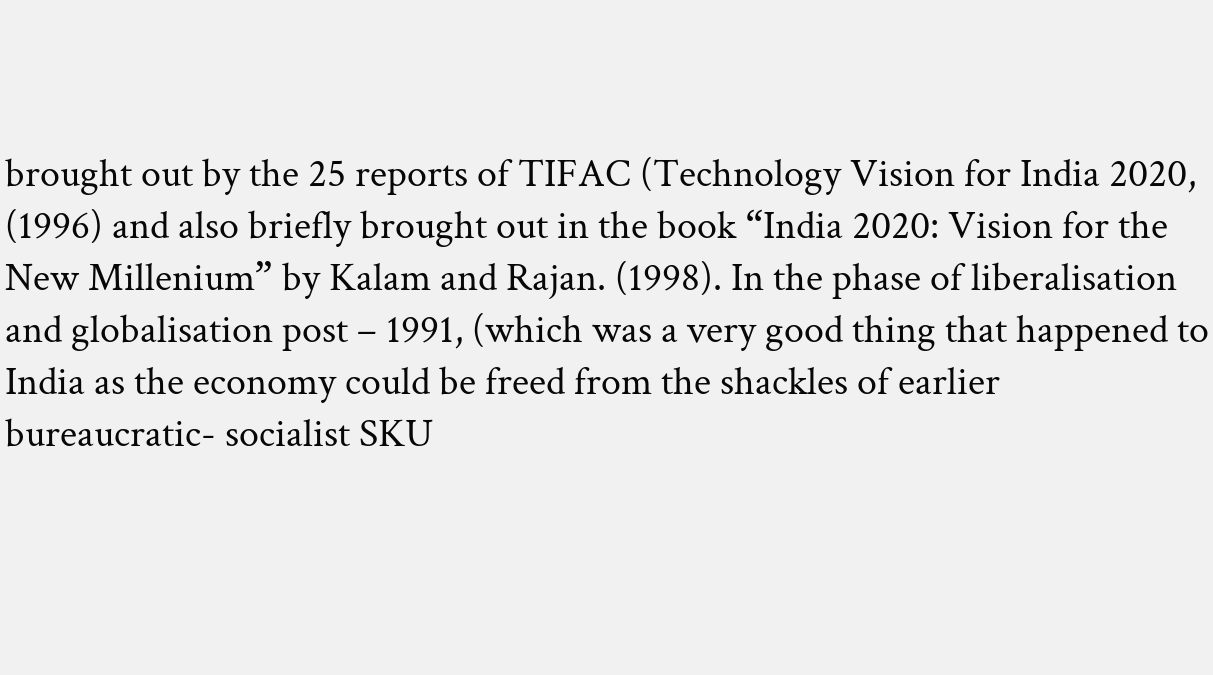brought out by the 25 reports of TIFAC (Technology Vision for India 2020, (1996) and also briefly brought out in the book “India 2020: Vision for the New Millenium” by Kalam and Rajan. (1998). In the phase of liberalisation and globalisation post – 1991, (which was a very good thing that happened to India as the economy could be freed from the shackles of earlier bureaucratic- socialist SKU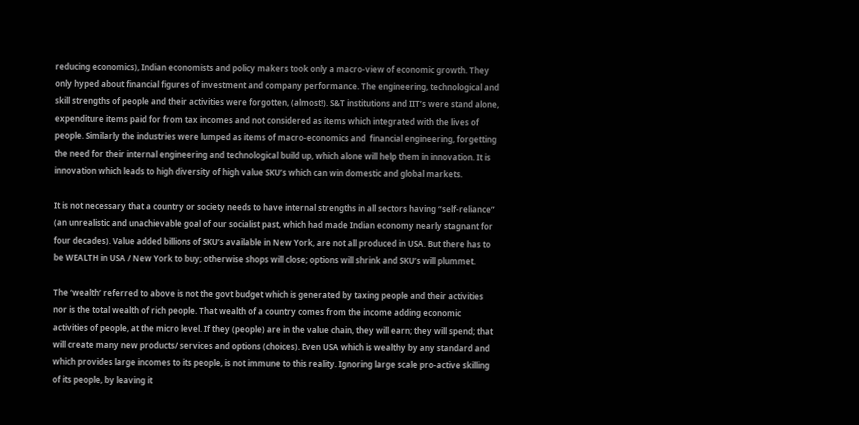reducing economics), Indian economists and policy makers took only a macro-view of economic growth. They only hyped about financial figures of investment and company performance. The engineering, technological and skill strengths of people and their activities were forgotten, (almost!). S&T institutions and IIT’s were stand alone, expenditure items paid for from tax incomes and not considered as items which integrated with the lives of people. Similarly the industries were lumped as items of macro-economics and  financial engineering, forgetting the need for their internal engineering and technological build up, which alone will help them in innovation. It is innovation which leads to high diversity of high value SKU’s which can win domestic and global markets.

It is not necessary that a country or society needs to have internal strengths in all sectors having “self-reliance” (an unrealistic and unachievable goal of our socialist past, which had made Indian economy nearly stagnant for four decades). Value added billions of SKU’s available in New York, are not all produced in USA. But there has to be WEALTH in USA / New York to buy; otherwise shops will close; options will shrink and SKU’s will plummet.

The ‘wealth’ referred to above is not the govt budget which is generated by taxing people and their activities nor is the total wealth of rich people. That wealth of a country comes from the income adding economic activities of people, at the micro level. If they (people) are in the value chain, they will earn; they will spend; that will create many new products/ services and options (choices). Even USA which is wealthy by any standard and which provides large incomes to its people, is not immune to this reality. Ignoring large scale pro-active skilling of its people, by leaving it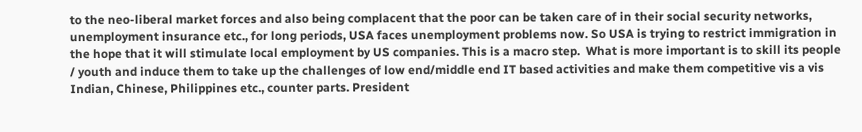to the neo-liberal market forces and also being complacent that the poor can be taken care of in their social security networks, unemployment insurance etc., for long periods, USA faces unemployment problems now. So USA is trying to restrict immigration in the hope that it will stimulate local employment by US companies. This is a macro step.  What is more important is to skill its people / youth and induce them to take up the challenges of low end/middle end IT based activities and make them competitive vis a vis Indian, Chinese, Philippines etc., counter parts. President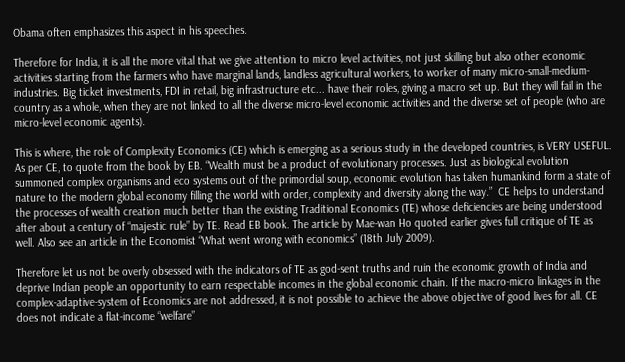Obama often emphasizes this aspect in his speeches.

Therefore for India, it is all the more vital that we give attention to micro level activities, not just skilling but also other economic activities starting from the farmers who have marginal lands, landless agricultural workers, to worker of many micro-small-medium-industries. Big ticket investments, FDI in retail, big infrastructure etc... have their roles, giving a macro set up. But they will fail in the country as a whole, when they are not linked to all the diverse micro-level economic activities and the diverse set of people (who are micro-level economic agents).

This is where, the role of Complexity Economics (CE) which is emerging as a serious study in the developed countries, is VERY USEFUL. As per CE, to quote from the book by EB. “Wealth must be a product of evolutionary processes. Just as biological evolution summoned complex organisms and eco systems out of the primordial soup, economic evolution has taken humankind form a state of nature to the modern global economy filling the world with order, complexity and diversity along the way.”  CE helps to understand the processes of wealth creation much better than the existing Traditional Economics (TE) whose deficiencies are being understood after about a century of “majestic rule” by TE. Read EB book. The article by Mae-wan Ho quoted earlier gives full critique of TE as well. Also see an article in the Economist “What went wrong with economics” (18th July 2009).

Therefore let us not be overly obsessed with the indicators of TE as god-sent truths and ruin the economic growth of India and deprive Indian people an opportunity to earn respectable incomes in the global economic chain. If the macro-micro linkages in the complex-adaptive-system of Economics are not addressed, it is not possible to achieve the above objective of good lives for all. CE does not indicate a flat-income “welfare”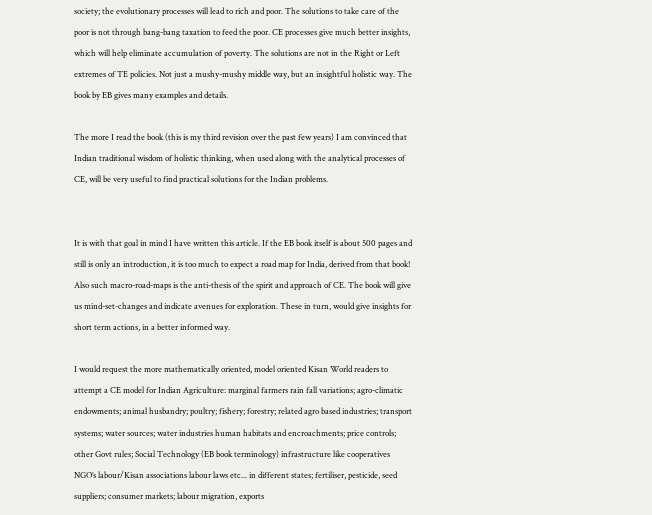society; the evolutionary processes will lead to rich and poor. The solutions to take care of the poor is not through bang-bang taxation to feed the poor. CE processes give much better insights, which will help eliminate accumulation of poverty. The solutions are not in the Right or Left extremes of TE policies. Not just a mushy-mushy middle way, but an insightful holistic way. The book by EB gives many examples and details.

The more I read the book (this is my third revision over the past few years) I am convinced that Indian traditional wisdom of holistic thinking, when used along with the analytical processes of CE, will be very useful to find practical solutions for the Indian problems.


It is with that goal in mind I have written this article. If the EB book itself is about 500 pages and still is only an introduction, it is too much to expect a road map for India, derived from that book! Also such macro-road-maps is the anti-thesis of the spirit and approach of CE. The book will give us mind-set-changes and indicate avenues for exploration. These in turn, would give insights for short term actions, in a better informed way.

I would request the more mathematically oriented, model oriented Kisan World readers to attempt a CE model for Indian Agriculture: marginal farmers rain fall variations; agro-climatic endowments; animal husbandry; poultry; fishery; forestry; related agro based industries; transport systems; water sources; water industries human habitats and encroachments; price controls; other Govt rules; Social Technology (EB book terminology) infrastructure like cooperatives NGO’s labour/Kisan associations labour laws etc... in different states; fertiliser, pesticide, seed suppliers; consumer markets; labour migration, exports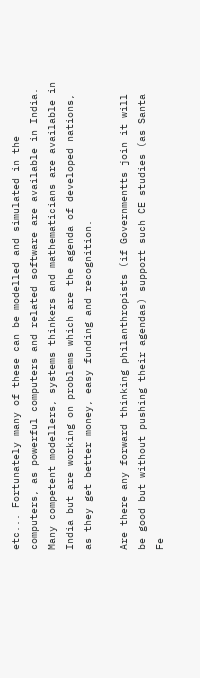etc... Fortunately many of these can be modelled and simulated in the computers, as powerful computers and related software are available in India. Many competent modellers, systems thinkers and mathematicians are available in India but are working on problems which are the agenda of developed nations, as they get better money, easy funding and recognition.

Are there any forward thinking philanthropists (if Governmentts join it will be good but without pushing their agendas) support such CE studies (as Santa Fe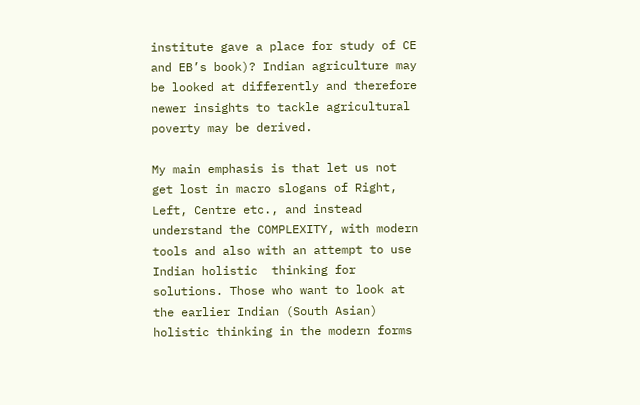institute gave a place for study of CE and EB’s book)? Indian agriculture may be looked at differently and therefore newer insights to tackle agricultural poverty may be derived.

My main emphasis is that let us not get lost in macro slogans of Right, Left, Centre etc., and instead understand the COMPLEXITY, with modern tools and also with an attempt to use Indian holistic  thinking for solutions. Those who want to look at the earlier Indian (South Asian) holistic thinking in the modern forms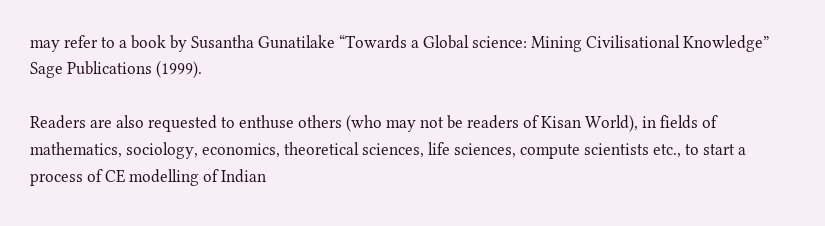may refer to a book by Susantha Gunatilake “Towards a Global science: Mining Civilisational Knowledge” Sage Publications (1999).

Readers are also requested to enthuse others (who may not be readers of Kisan World), in fields of mathematics, sociology, economics, theoretical sciences, life sciences, compute scientists etc., to start a process of CE modelling of Indian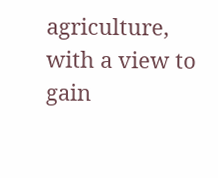agriculture, with a view to gain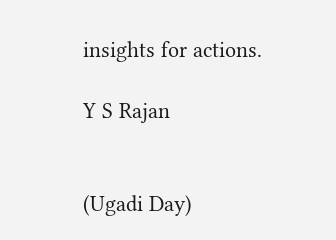insights for actions.

Y S Rajan


(Ugadi Day)